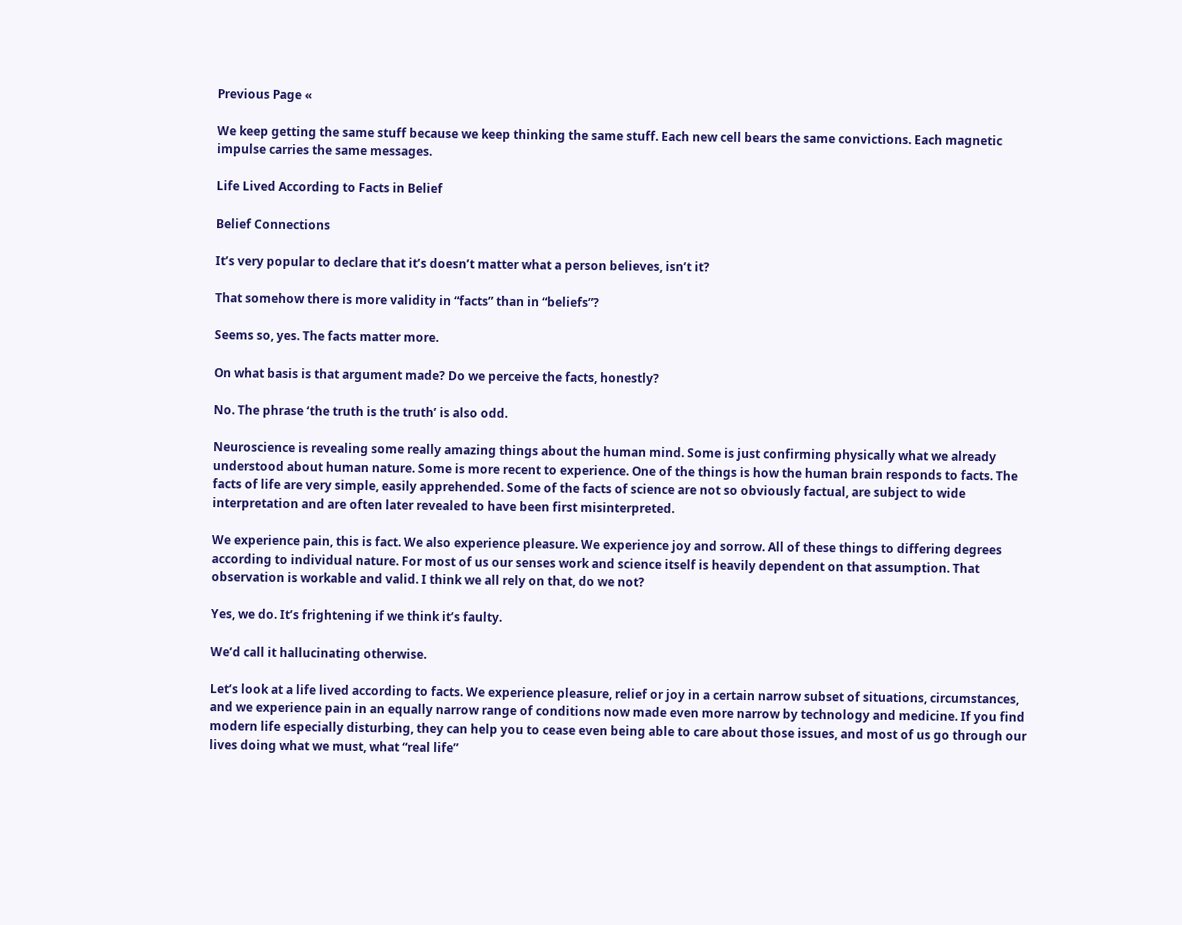Previous Page «

We keep getting the same stuff because we keep thinking the same stuff. Each new cell bears the same convictions. Each magnetic impulse carries the same messages.

Life Lived According to Facts in Belief

Belief Connections

It’s very popular to declare that it’s doesn’t matter what a person believes, isn’t it?

That somehow there is more validity in “facts” than in “beliefs”?

Seems so, yes. The facts matter more.

On what basis is that argument made? Do we perceive the facts, honestly?

No. The phrase ‘the truth is the truth’ is also odd.

Neuroscience is revealing some really amazing things about the human mind. Some is just confirming physically what we already understood about human nature. Some is more recent to experience. One of the things is how the human brain responds to facts. The facts of life are very simple, easily apprehended. Some of the facts of science are not so obviously factual, are subject to wide interpretation and are often later revealed to have been first misinterpreted.

We experience pain, this is fact. We also experience pleasure. We experience joy and sorrow. All of these things to differing degrees according to individual nature. For most of us our senses work and science itself is heavily dependent on that assumption. That observation is workable and valid. I think we all rely on that, do we not?

Yes, we do. It’s frightening if we think it’s faulty.

We’d call it hallucinating otherwise.

Let’s look at a life lived according to facts. We experience pleasure, relief or joy in a certain narrow subset of situations, circumstances, and we experience pain in an equally narrow range of conditions now made even more narrow by technology and medicine. If you find modern life especially disturbing, they can help you to cease even being able to care about those issues, and most of us go through our lives doing what we must, what “real life”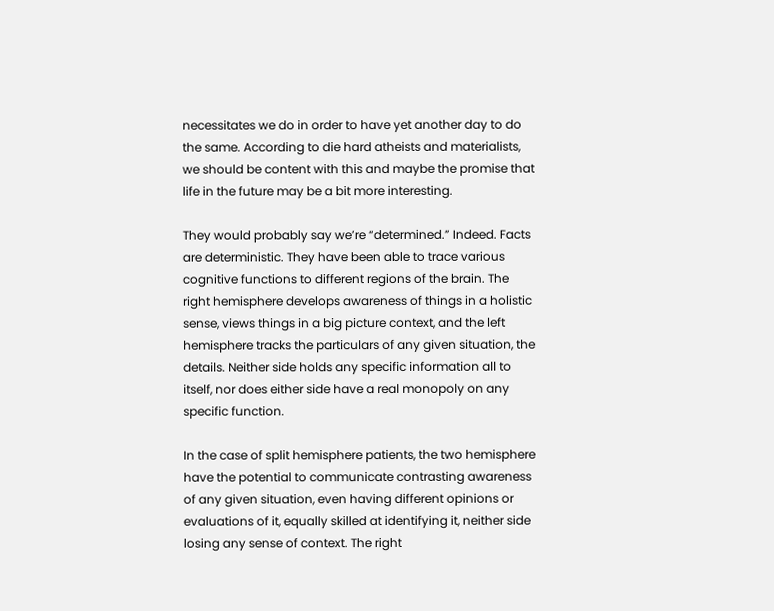necessitates we do in order to have yet another day to do the same. According to die hard atheists and materialists, we should be content with this and maybe the promise that life in the future may be a bit more interesting.

They would probably say we’re “determined.” Indeed. Facts are deterministic. They have been able to trace various cognitive functions to different regions of the brain. The right hemisphere develops awareness of things in a holistic sense, views things in a big picture context, and the left hemisphere tracks the particulars of any given situation, the details. Neither side holds any specific information all to itself, nor does either side have a real monopoly on any specific function.

In the case of split hemisphere patients, the two hemisphere have the potential to communicate contrasting awareness of any given situation, even having different opinions or evaluations of it, equally skilled at identifying it, neither side losing any sense of context. The right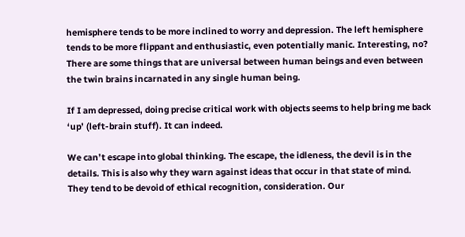hemisphere tends to be more inclined to worry and depression. The left hemisphere tends to be more flippant and enthusiastic, even potentially manic. Interesting, no? There are some things that are universal between human beings and even between the twin brains incarnated in any single human being.

If I am depressed, doing precise critical work with objects seems to help bring me back ‘up’ (left-brain stuff). It can indeed.

We can’t escape into global thinking. The escape, the idleness, the devil is in the details. This is also why they warn against ideas that occur in that state of mind. They tend to be devoid of ethical recognition, consideration. Our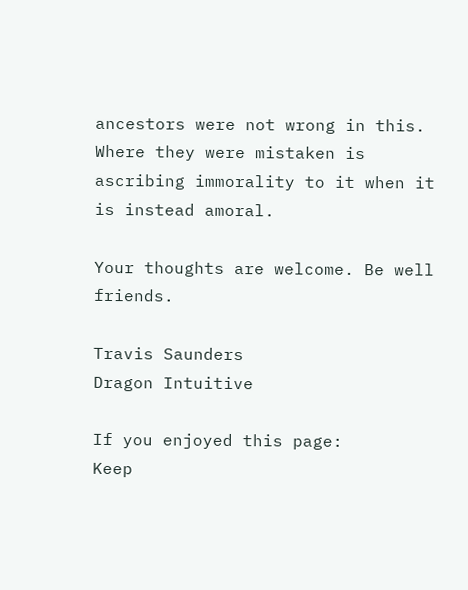ancestors were not wrong in this. Where they were mistaken is ascribing immorality to it when it is instead amoral.

Your thoughts are welcome. Be well friends.

Travis Saunders
Dragon Intuitive

If you enjoyed this page:
Keep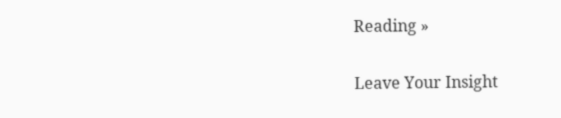Reading »

Leave Your Insight